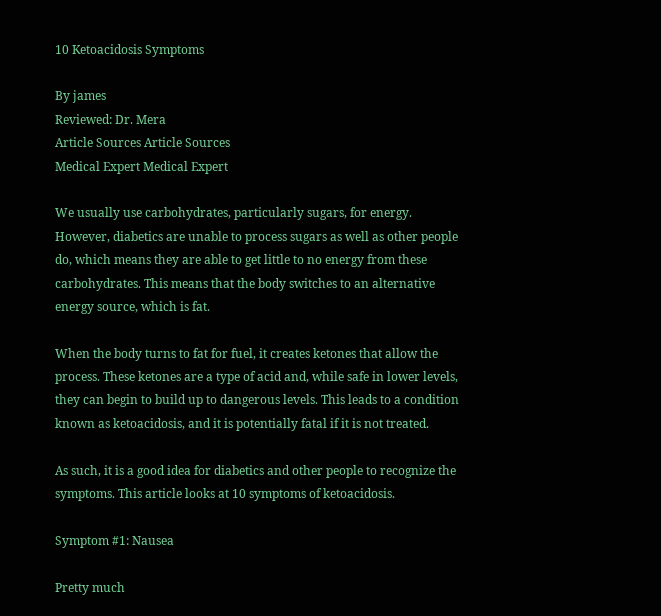10 Ketoacidosis Symptoms

By james
Reviewed: Dr. Mera
Article Sources Article Sources
Medical Expert Medical Expert

We usually use carbohydrates, particularly sugars, for energy. However, diabetics are unable to process sugars as well as other people do, which means they are able to get little to no energy from these carbohydrates. This means that the body switches to an alternative energy source, which is fat.

When the body turns to fat for fuel, it creates ketones that allow the process. These ketones are a type of acid and, while safe in lower levels, they can begin to build up to dangerous levels. This leads to a condition known as ketoacidosis, and it is potentially fatal if it is not treated.

As such, it is a good idea for diabetics and other people to recognize the symptoms. This article looks at 10 symptoms of ketoacidosis.

Symptom #1: Nausea

Pretty much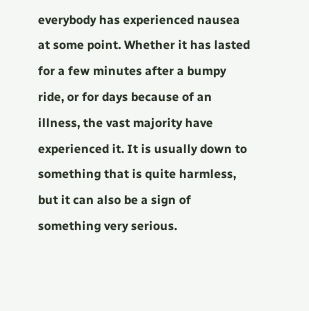everybody has experienced nausea at some point. Whether it has lasted for a few minutes after a bumpy ride, or for days because of an illness, the vast majority have experienced it. It is usually down to something that is quite harmless, but it can also be a sign of something very serious.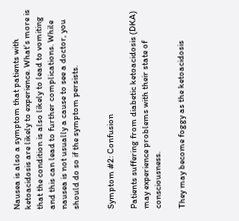Nausea is also a symptom that patients with ketoacidosis are likely to experience. What’s more is that the condition is also likely to lead to vomiting and this can lead to further complications. While nausea is not usually a cause to see a doctor, you should do so if the symptom persists.


Symptom #2: Confusion

Patients suffering from diabetic ketoacidosis (DKA) may experience problems with their state of consciousness.

They may become foggy as the ketoacidosis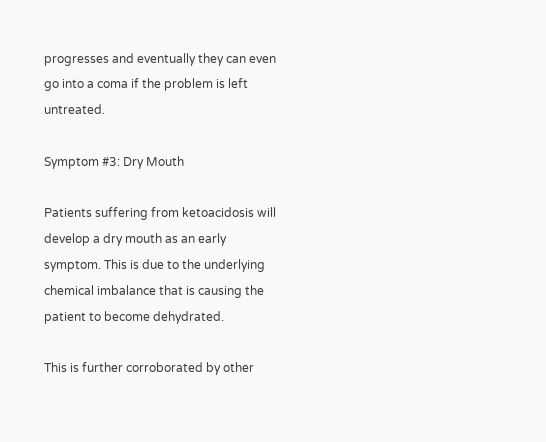progresses and eventually they can even go into a coma if the problem is left untreated.

Symptom #3: Dry Mouth

Patients suffering from ketoacidosis will develop a dry mouth as an early symptom. This is due to the underlying chemical imbalance that is causing the patient to become dehydrated.

This is further corroborated by other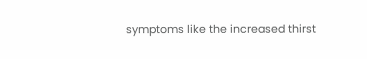symptoms like the increased thirst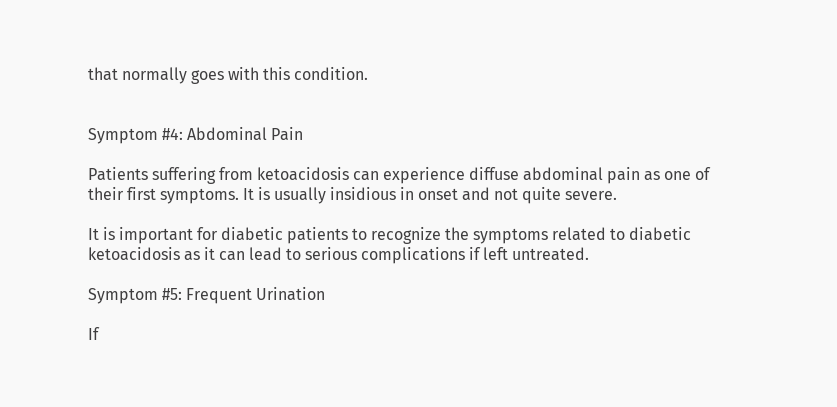that normally goes with this condition.


Symptom #4: Abdominal Pain

Patients suffering from ketoacidosis can experience diffuse abdominal pain as one of their first symptoms. It is usually insidious in onset and not quite severe.

It is important for diabetic patients to recognize the symptoms related to diabetic ketoacidosis as it can lead to serious complications if left untreated.

Symptom #5: Frequent Urination

If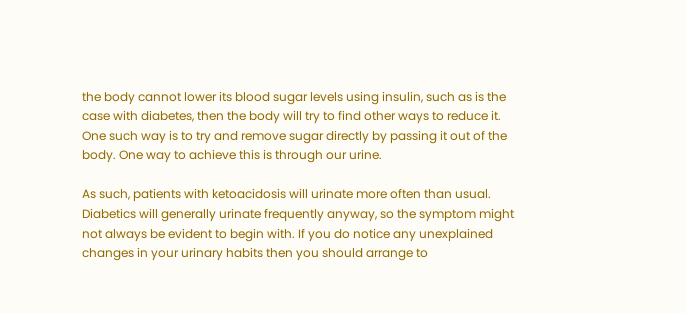the body cannot lower its blood sugar levels using insulin, such as is the case with diabetes, then the body will try to find other ways to reduce it. One such way is to try and remove sugar directly by passing it out of the body. One way to achieve this is through our urine.

As such, patients with ketoacidosis will urinate more often than usual. Diabetics will generally urinate frequently anyway, so the symptom might not always be evident to begin with. If you do notice any unexplained changes in your urinary habits then you should arrange to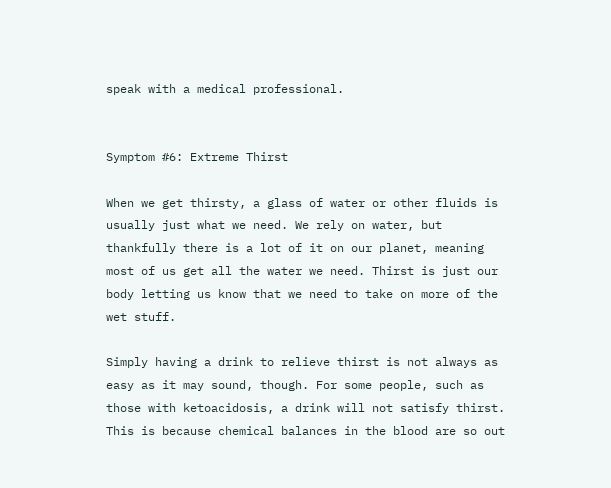speak with a medical professional.


Symptom #6: Extreme Thirst

When we get thirsty, a glass of water or other fluids is usually just what we need. We rely on water, but thankfully there is a lot of it on our planet, meaning most of us get all the water we need. Thirst is just our body letting us know that we need to take on more of the wet stuff.

Simply having a drink to relieve thirst is not always as easy as it may sound, though. For some people, such as those with ketoacidosis, a drink will not satisfy thirst. This is because chemical balances in the blood are so out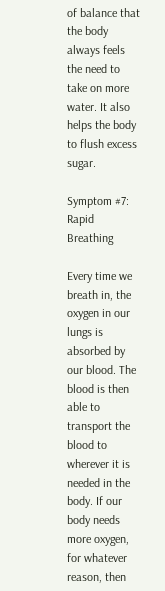of balance that the body always feels the need to take on more water. It also helps the body to flush excess sugar.

Symptom #7: Rapid Breathing

Every time we breath in, the oxygen in our lungs is absorbed by our blood. The blood is then able to transport the blood to wherever it is needed in the body. If our body needs more oxygen, for whatever reason, then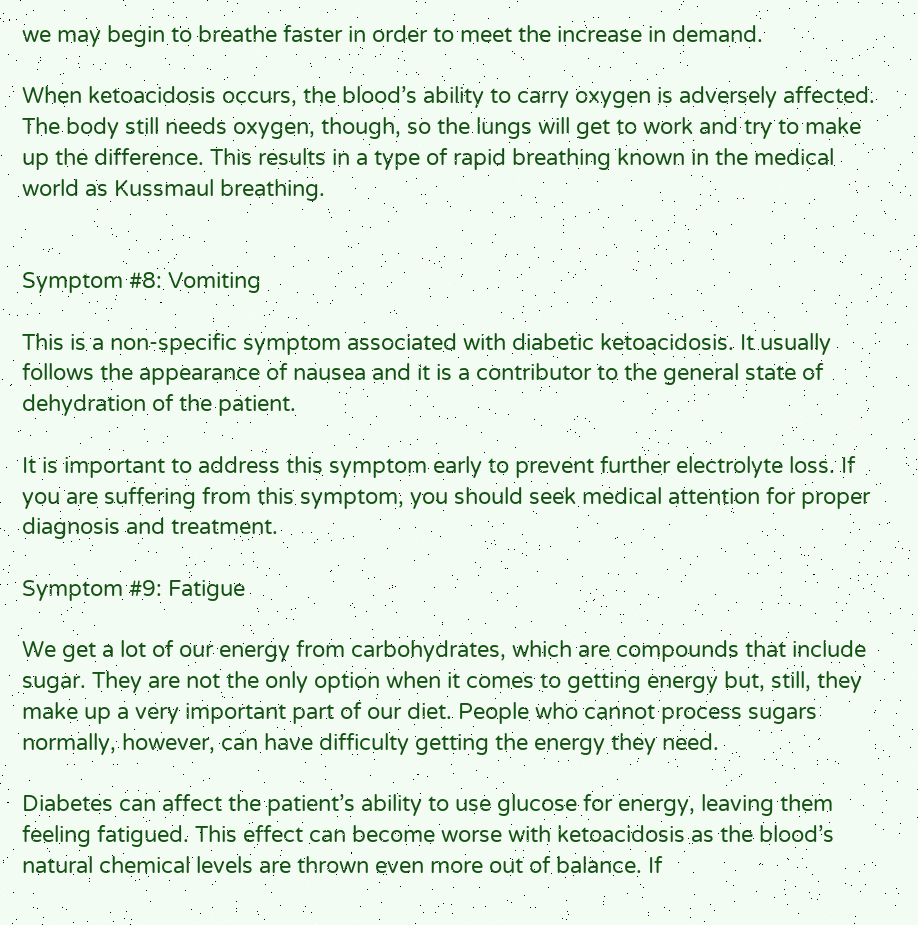we may begin to breathe faster in order to meet the increase in demand.

When ketoacidosis occurs, the blood’s ability to carry oxygen is adversely affected. The body still needs oxygen, though, so the lungs will get to work and try to make up the difference. This results in a type of rapid breathing known in the medical world as Kussmaul breathing.


Symptom #8: Vomiting

This is a non-specific symptom associated with diabetic ketoacidosis. It usually follows the appearance of nausea and it is a contributor to the general state of dehydration of the patient.

It is important to address this symptom early to prevent further electrolyte loss. If you are suffering from this symptom, you should seek medical attention for proper diagnosis and treatment.

Symptom #9: Fatigue

We get a lot of our energy from carbohydrates, which are compounds that include sugar. They are not the only option when it comes to getting energy but, still, they make up a very important part of our diet. People who cannot process sugars normally, however, can have difficulty getting the energy they need.

Diabetes can affect the patient’s ability to use glucose for energy, leaving them feeling fatigued. This effect can become worse with ketoacidosis as the blood’s natural chemical levels are thrown even more out of balance. If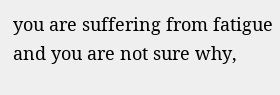you are suffering from fatigue and you are not sure why,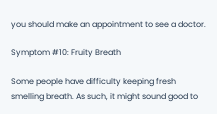you should make an appointment to see a doctor.

Symptom #10: Fruity Breath

Some people have difficulty keeping fresh smelling breath. As such, it might sound good to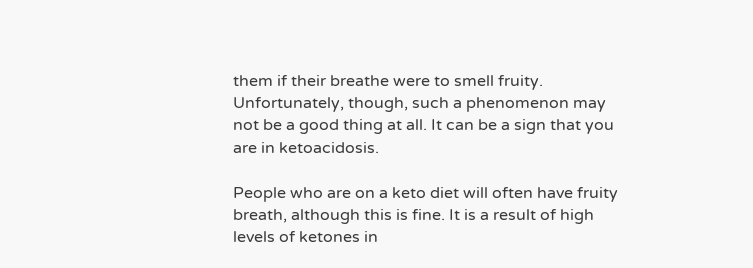them if their breathe were to smell fruity. Unfortunately, though, such a phenomenon may not be a good thing at all. It can be a sign that you are in ketoacidosis.

People who are on a keto diet will often have fruity breath, although this is fine. It is a result of high levels of ketones in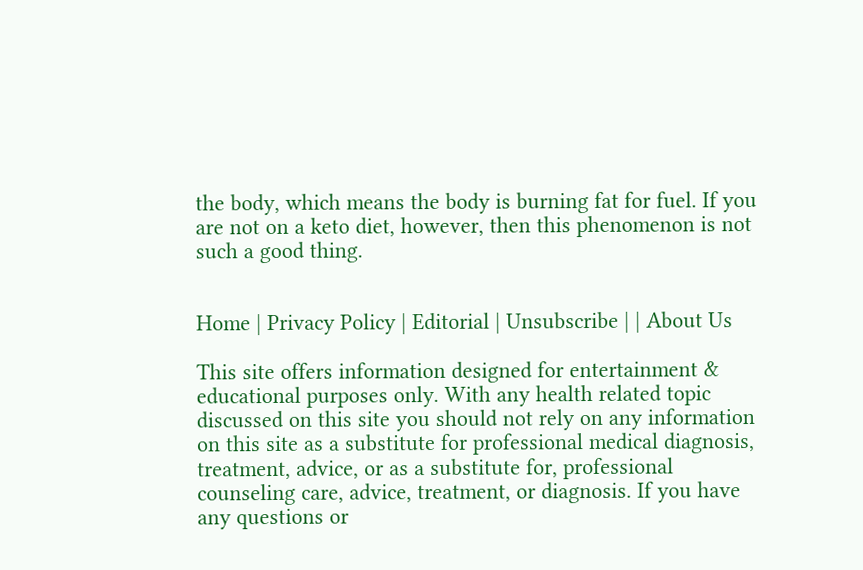the body, which means the body is burning fat for fuel. If you are not on a keto diet, however, then this phenomenon is not such a good thing.


Home | Privacy Policy | Editorial | Unsubscribe | | About Us

This site offers information designed for entertainment & educational purposes only. With any health related topic discussed on this site you should not rely on any information on this site as a substitute for professional medical diagnosis, treatment, advice, or as a substitute for, professional counseling care, advice, treatment, or diagnosis. If you have any questions or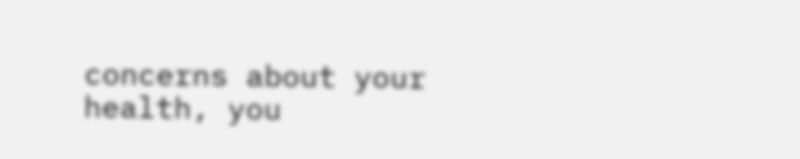concerns about your health, you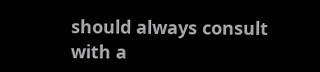should always consult with a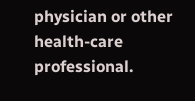physician or other health-care professional.